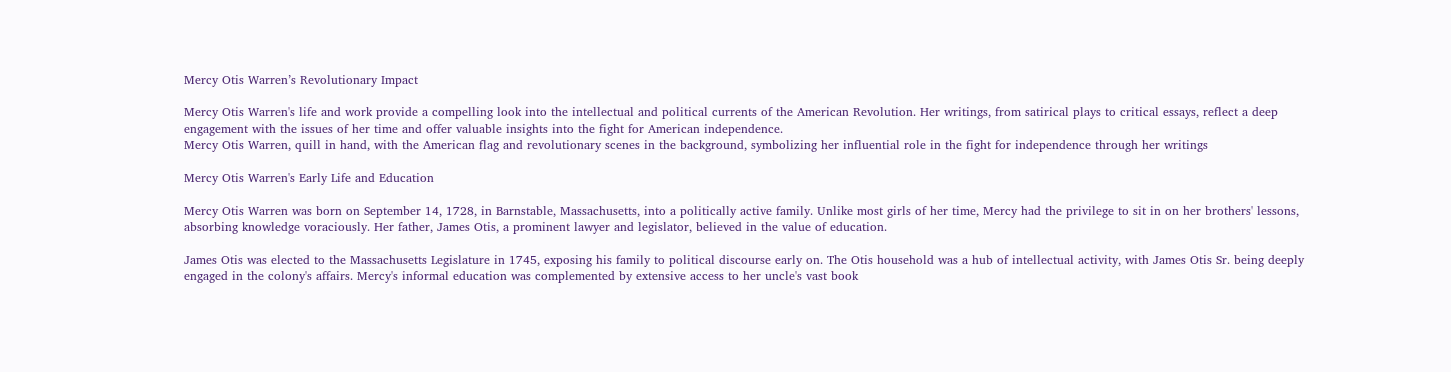Mercy Otis Warren’s Revolutionary Impact

Mercy Otis Warren's life and work provide a compelling look into the intellectual and political currents of the American Revolution. Her writings, from satirical plays to critical essays, reflect a deep engagement with the issues of her time and offer valuable insights into the fight for American independence.
Mercy Otis Warren, quill in hand, with the American flag and revolutionary scenes in the background, symbolizing her influential role in the fight for independence through her writings

Mercy Otis Warren's Early Life and Education

Mercy Otis Warren was born on September 14, 1728, in Barnstable, Massachusetts, into a politically active family. Unlike most girls of her time, Mercy had the privilege to sit in on her brothers' lessons, absorbing knowledge voraciously. Her father, James Otis, a prominent lawyer and legislator, believed in the value of education.

James Otis was elected to the Massachusetts Legislature in 1745, exposing his family to political discourse early on. The Otis household was a hub of intellectual activity, with James Otis Sr. being deeply engaged in the colony's affairs. Mercy's informal education was complemented by extensive access to her uncle's vast book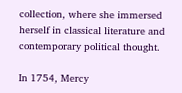collection, where she immersed herself in classical literature and contemporary political thought.

In 1754, Mercy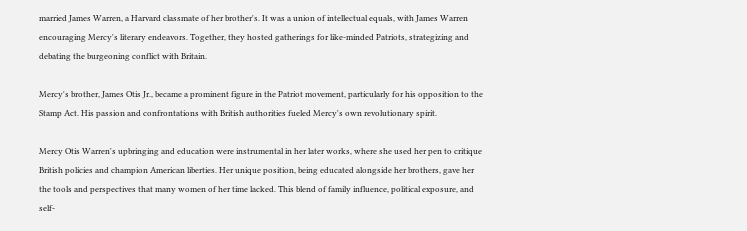married James Warren, a Harvard classmate of her brother's. It was a union of intellectual equals, with James Warren encouraging Mercy's literary endeavors. Together, they hosted gatherings for like-minded Patriots, strategizing and debating the burgeoning conflict with Britain.

Mercy's brother, James Otis Jr., became a prominent figure in the Patriot movement, particularly for his opposition to the Stamp Act. His passion and confrontations with British authorities fueled Mercy's own revolutionary spirit.

Mercy Otis Warren's upbringing and education were instrumental in her later works, where she used her pen to critique British policies and champion American liberties. Her unique position, being educated alongside her brothers, gave her the tools and perspectives that many women of her time lacked. This blend of family influence, political exposure, and self-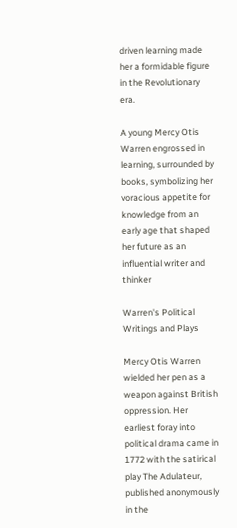driven learning made her a formidable figure in the Revolutionary era.

A young Mercy Otis Warren engrossed in learning, surrounded by books, symbolizing her voracious appetite for knowledge from an early age that shaped her future as an influential writer and thinker

Warren's Political Writings and Plays

Mercy Otis Warren wielded her pen as a weapon against British oppression. Her earliest foray into political drama came in 1772 with the satirical play The Adulateur, published anonymously in the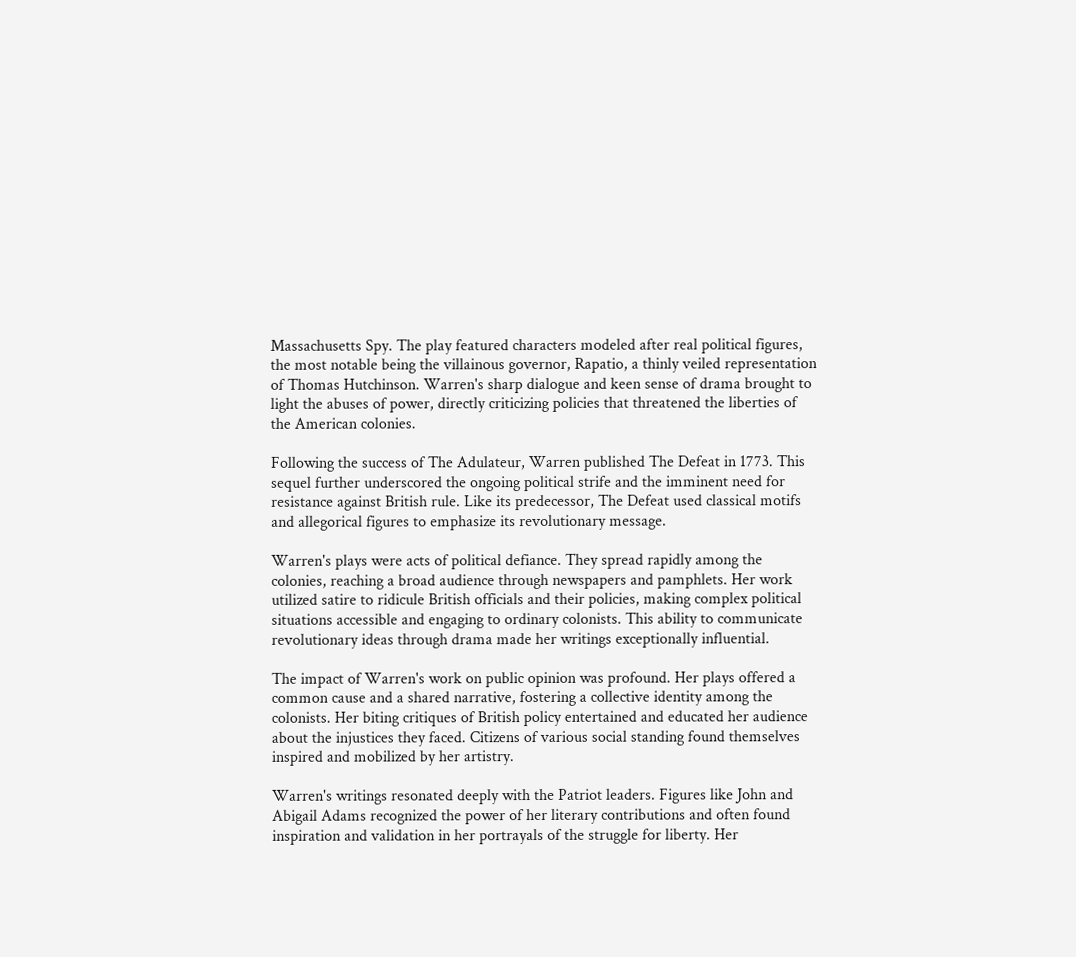Massachusetts Spy. The play featured characters modeled after real political figures, the most notable being the villainous governor, Rapatio, a thinly veiled representation of Thomas Hutchinson. Warren's sharp dialogue and keen sense of drama brought to light the abuses of power, directly criticizing policies that threatened the liberties of the American colonies.

Following the success of The Adulateur, Warren published The Defeat in 1773. This sequel further underscored the ongoing political strife and the imminent need for resistance against British rule. Like its predecessor, The Defeat used classical motifs and allegorical figures to emphasize its revolutionary message.

Warren's plays were acts of political defiance. They spread rapidly among the colonies, reaching a broad audience through newspapers and pamphlets. Her work utilized satire to ridicule British officials and their policies, making complex political situations accessible and engaging to ordinary colonists. This ability to communicate revolutionary ideas through drama made her writings exceptionally influential.

The impact of Warren's work on public opinion was profound. Her plays offered a common cause and a shared narrative, fostering a collective identity among the colonists. Her biting critiques of British policy entertained and educated her audience about the injustices they faced. Citizens of various social standing found themselves inspired and mobilized by her artistry.

Warren's writings resonated deeply with the Patriot leaders. Figures like John and Abigail Adams recognized the power of her literary contributions and often found inspiration and validation in her portrayals of the struggle for liberty. Her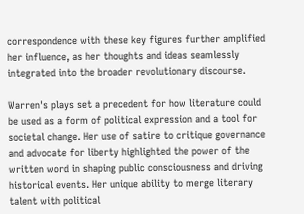correspondence with these key figures further amplified her influence, as her thoughts and ideas seamlessly integrated into the broader revolutionary discourse.

Warren's plays set a precedent for how literature could be used as a form of political expression and a tool for societal change. Her use of satire to critique governance and advocate for liberty highlighted the power of the written word in shaping public consciousness and driving historical events. Her unique ability to merge literary talent with political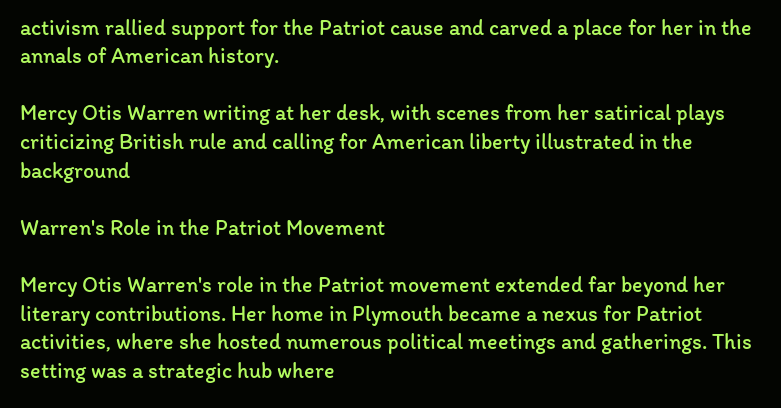activism rallied support for the Patriot cause and carved a place for her in the annals of American history.

Mercy Otis Warren writing at her desk, with scenes from her satirical plays criticizing British rule and calling for American liberty illustrated in the background

Warren's Role in the Patriot Movement

Mercy Otis Warren's role in the Patriot movement extended far beyond her literary contributions. Her home in Plymouth became a nexus for Patriot activities, where she hosted numerous political meetings and gatherings. This setting was a strategic hub where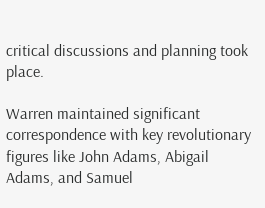critical discussions and planning took place.

Warren maintained significant correspondence with key revolutionary figures like John Adams, Abigail Adams, and Samuel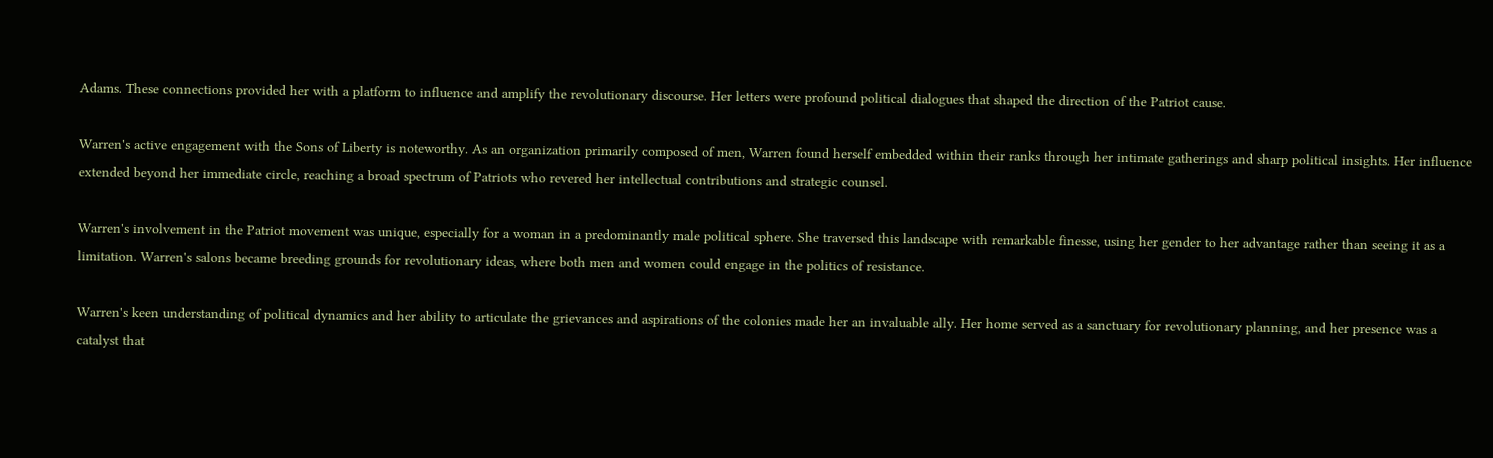Adams. These connections provided her with a platform to influence and amplify the revolutionary discourse. Her letters were profound political dialogues that shaped the direction of the Patriot cause.

Warren's active engagement with the Sons of Liberty is noteworthy. As an organization primarily composed of men, Warren found herself embedded within their ranks through her intimate gatherings and sharp political insights. Her influence extended beyond her immediate circle, reaching a broad spectrum of Patriots who revered her intellectual contributions and strategic counsel.

Warren's involvement in the Patriot movement was unique, especially for a woman in a predominantly male political sphere. She traversed this landscape with remarkable finesse, using her gender to her advantage rather than seeing it as a limitation. Warren's salons became breeding grounds for revolutionary ideas, where both men and women could engage in the politics of resistance.

Warren's keen understanding of political dynamics and her ability to articulate the grievances and aspirations of the colonies made her an invaluable ally. Her home served as a sanctuary for revolutionary planning, and her presence was a catalyst that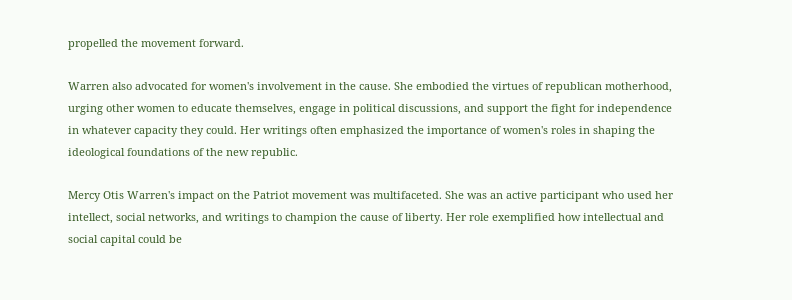propelled the movement forward.

Warren also advocated for women's involvement in the cause. She embodied the virtues of republican motherhood, urging other women to educate themselves, engage in political discussions, and support the fight for independence in whatever capacity they could. Her writings often emphasized the importance of women's roles in shaping the ideological foundations of the new republic.

Mercy Otis Warren's impact on the Patriot movement was multifaceted. She was an active participant who used her intellect, social networks, and writings to champion the cause of liberty. Her role exemplified how intellectual and social capital could be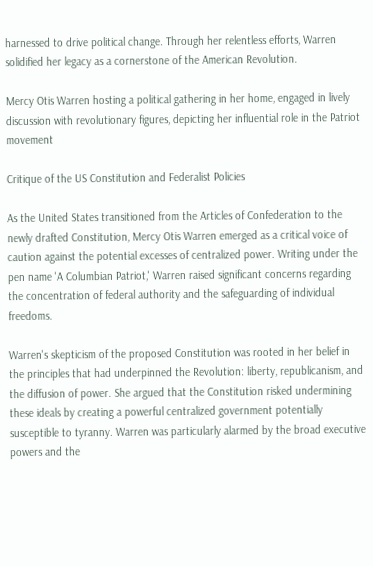harnessed to drive political change. Through her relentless efforts, Warren solidified her legacy as a cornerstone of the American Revolution.

Mercy Otis Warren hosting a political gathering in her home, engaged in lively discussion with revolutionary figures, depicting her influential role in the Patriot movement

Critique of the US Constitution and Federalist Policies

As the United States transitioned from the Articles of Confederation to the newly drafted Constitution, Mercy Otis Warren emerged as a critical voice of caution against the potential excesses of centralized power. Writing under the pen name 'A Columbian Patriot,' Warren raised significant concerns regarding the concentration of federal authority and the safeguarding of individual freedoms.

Warren's skepticism of the proposed Constitution was rooted in her belief in the principles that had underpinned the Revolution: liberty, republicanism, and the diffusion of power. She argued that the Constitution risked undermining these ideals by creating a powerful centralized government potentially susceptible to tyranny. Warren was particularly alarmed by the broad executive powers and the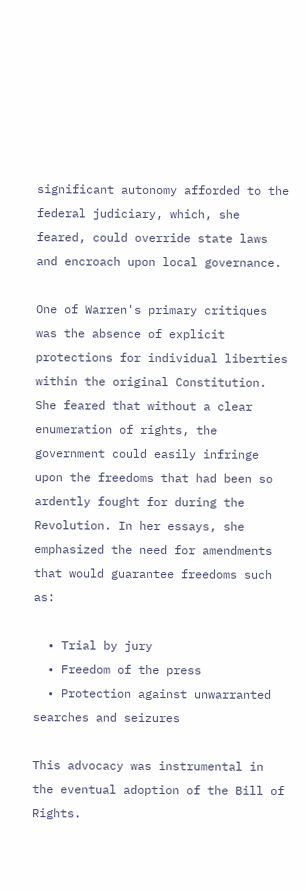significant autonomy afforded to the federal judiciary, which, she feared, could override state laws and encroach upon local governance.

One of Warren's primary critiques was the absence of explicit protections for individual liberties within the original Constitution. She feared that without a clear enumeration of rights, the government could easily infringe upon the freedoms that had been so ardently fought for during the Revolution. In her essays, she emphasized the need for amendments that would guarantee freedoms such as:

  • Trial by jury
  • Freedom of the press
  • Protection against unwarranted searches and seizures

This advocacy was instrumental in the eventual adoption of the Bill of Rights.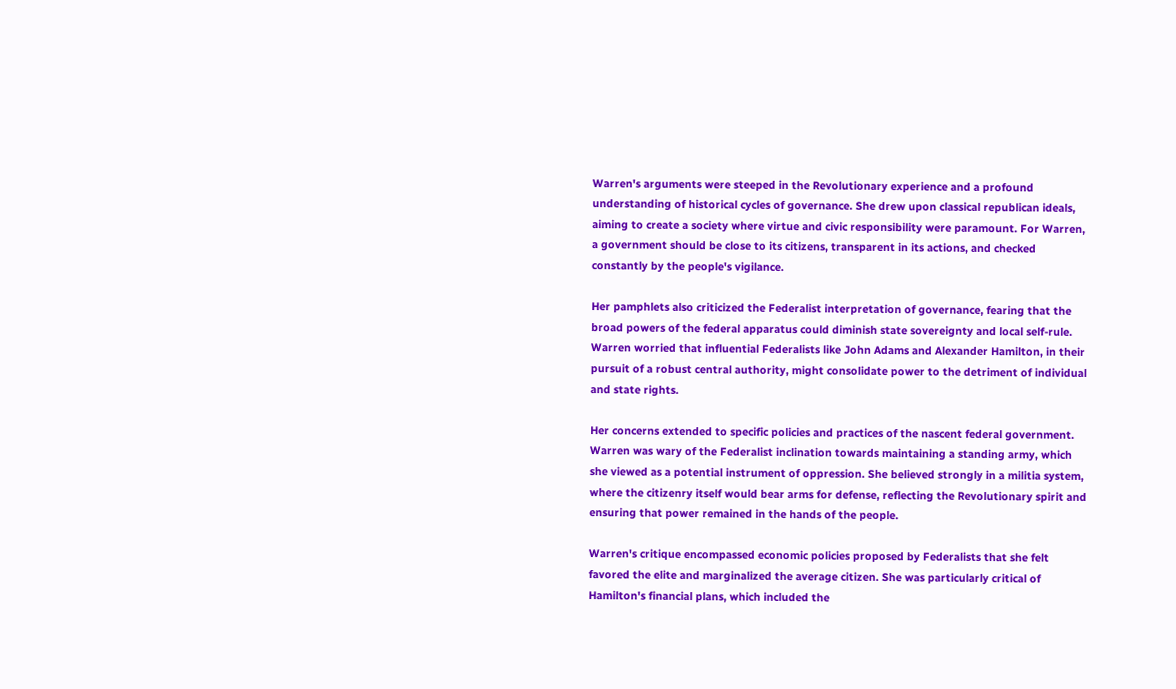Warren's arguments were steeped in the Revolutionary experience and a profound understanding of historical cycles of governance. She drew upon classical republican ideals, aiming to create a society where virtue and civic responsibility were paramount. For Warren, a government should be close to its citizens, transparent in its actions, and checked constantly by the people's vigilance.

Her pamphlets also criticized the Federalist interpretation of governance, fearing that the broad powers of the federal apparatus could diminish state sovereignty and local self-rule. Warren worried that influential Federalists like John Adams and Alexander Hamilton, in their pursuit of a robust central authority, might consolidate power to the detriment of individual and state rights.

Her concerns extended to specific policies and practices of the nascent federal government. Warren was wary of the Federalist inclination towards maintaining a standing army, which she viewed as a potential instrument of oppression. She believed strongly in a militia system, where the citizenry itself would bear arms for defense, reflecting the Revolutionary spirit and ensuring that power remained in the hands of the people.

Warren's critique encompassed economic policies proposed by Federalists that she felt favored the elite and marginalized the average citizen. She was particularly critical of Hamilton's financial plans, which included the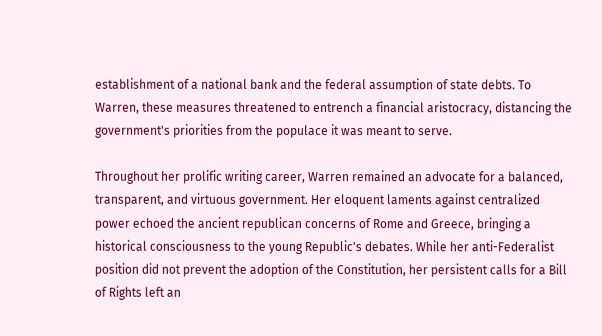establishment of a national bank and the federal assumption of state debts. To Warren, these measures threatened to entrench a financial aristocracy, distancing the government's priorities from the populace it was meant to serve.

Throughout her prolific writing career, Warren remained an advocate for a balanced, transparent, and virtuous government. Her eloquent laments against centralized power echoed the ancient republican concerns of Rome and Greece, bringing a historical consciousness to the young Republic's debates. While her anti-Federalist position did not prevent the adoption of the Constitution, her persistent calls for a Bill of Rights left an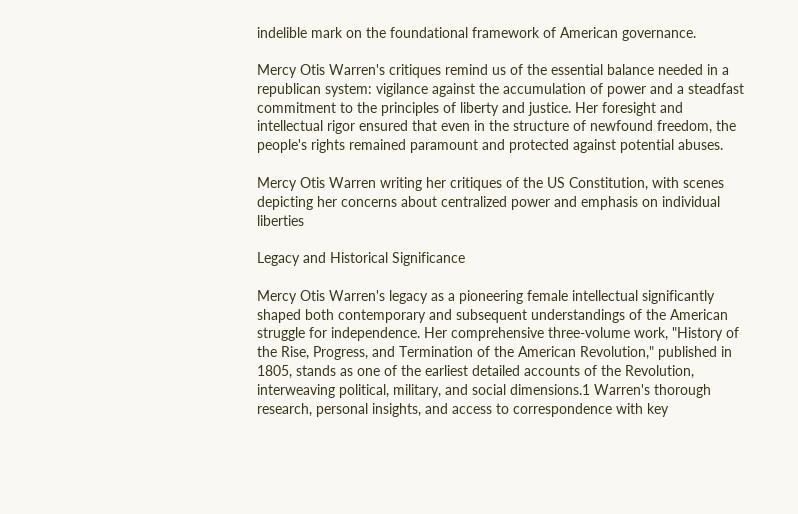indelible mark on the foundational framework of American governance.

Mercy Otis Warren's critiques remind us of the essential balance needed in a republican system: vigilance against the accumulation of power and a steadfast commitment to the principles of liberty and justice. Her foresight and intellectual rigor ensured that even in the structure of newfound freedom, the people's rights remained paramount and protected against potential abuses.

Mercy Otis Warren writing her critiques of the US Constitution, with scenes depicting her concerns about centralized power and emphasis on individual liberties

Legacy and Historical Significance

Mercy Otis Warren's legacy as a pioneering female intellectual significantly shaped both contemporary and subsequent understandings of the American struggle for independence. Her comprehensive three-volume work, "History of the Rise, Progress, and Termination of the American Revolution," published in 1805, stands as one of the earliest detailed accounts of the Revolution, interweaving political, military, and social dimensions.1 Warren's thorough research, personal insights, and access to correspondence with key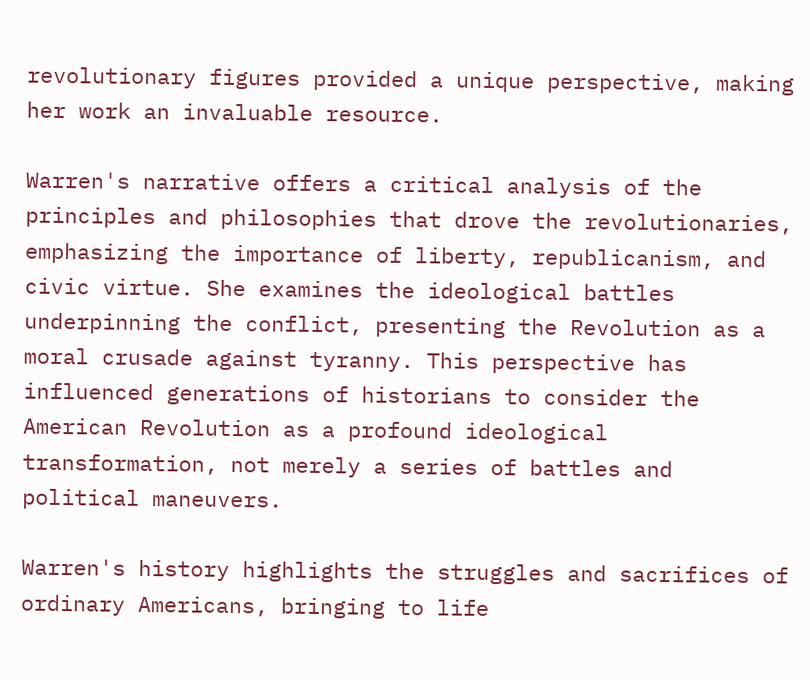revolutionary figures provided a unique perspective, making her work an invaluable resource.

Warren's narrative offers a critical analysis of the principles and philosophies that drove the revolutionaries, emphasizing the importance of liberty, republicanism, and civic virtue. She examines the ideological battles underpinning the conflict, presenting the Revolution as a moral crusade against tyranny. This perspective has influenced generations of historians to consider the American Revolution as a profound ideological transformation, not merely a series of battles and political maneuvers.

Warren's history highlights the struggles and sacrifices of ordinary Americans, bringing to life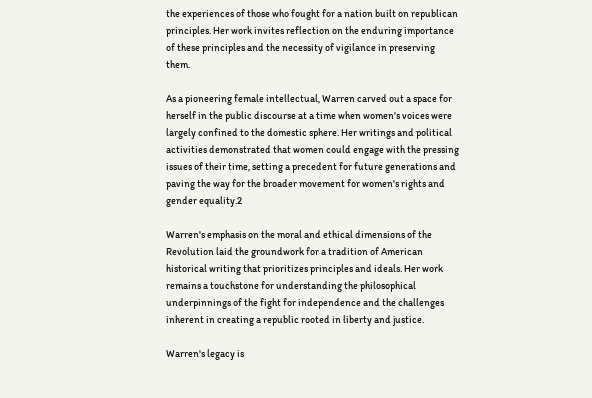the experiences of those who fought for a nation built on republican principles. Her work invites reflection on the enduring importance of these principles and the necessity of vigilance in preserving them.

As a pioneering female intellectual, Warren carved out a space for herself in the public discourse at a time when women's voices were largely confined to the domestic sphere. Her writings and political activities demonstrated that women could engage with the pressing issues of their time, setting a precedent for future generations and paving the way for the broader movement for women's rights and gender equality.2

Warren's emphasis on the moral and ethical dimensions of the Revolution laid the groundwork for a tradition of American historical writing that prioritizes principles and ideals. Her work remains a touchstone for understanding the philosophical underpinnings of the fight for independence and the challenges inherent in creating a republic rooted in liberty and justice.

Warren's legacy is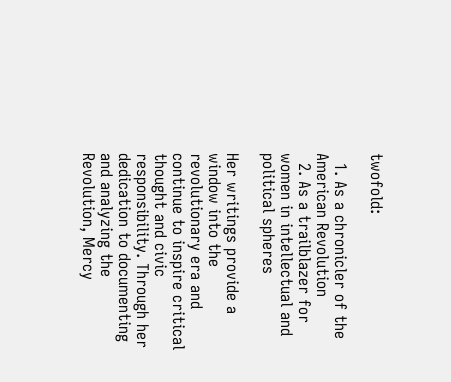twofold:

  1. As a chronicler of the American Revolution
  2. As a trailblazer for women in intellectual and political spheres

Her writings provide a window into the revolutionary era and continue to inspire critical thought and civic responsibility. Through her dedication to documenting and analyzing the Revolution, Mercy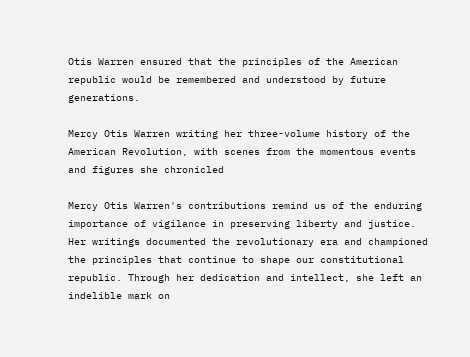Otis Warren ensured that the principles of the American republic would be remembered and understood by future generations.

Mercy Otis Warren writing her three-volume history of the American Revolution, with scenes from the momentous events and figures she chronicled

Mercy Otis Warren's contributions remind us of the enduring importance of vigilance in preserving liberty and justice. Her writings documented the revolutionary era and championed the principles that continue to shape our constitutional republic. Through her dedication and intellect, she left an indelible mark on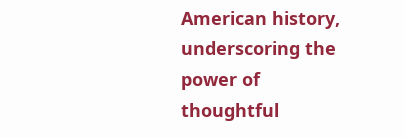American history, underscoring the power of thoughtful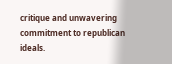critique and unwavering commitment to republican ideals.